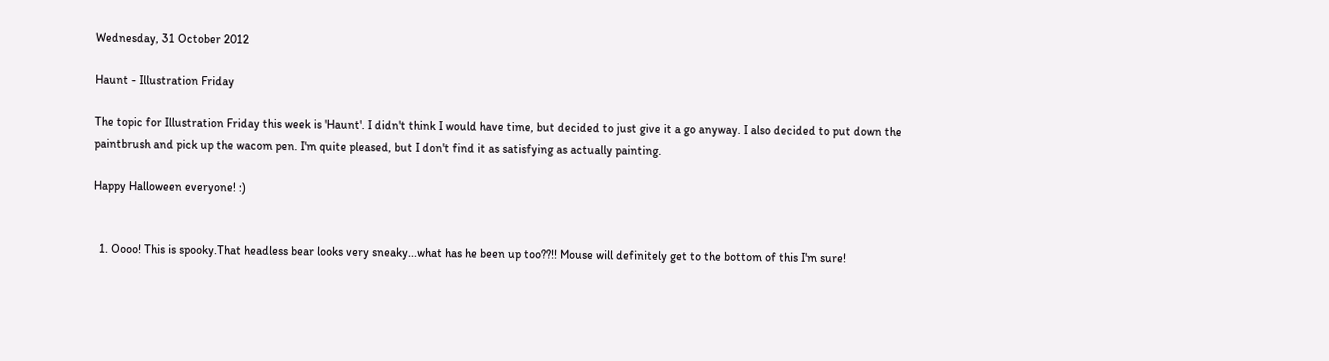Wednesday, 31 October 2012

Haunt - Illustration Friday

The topic for Illustration Friday this week is 'Haunt'. I didn't think I would have time, but decided to just give it a go anyway. I also decided to put down the paintbrush and pick up the wacom pen. I'm quite pleased, but I don't find it as satisfying as actually painting.

Happy Halloween everyone! :)


  1. Oooo! This is spooky.That headless bear looks very sneaky...what has he been up too??!! Mouse will definitely get to the bottom of this I'm sure!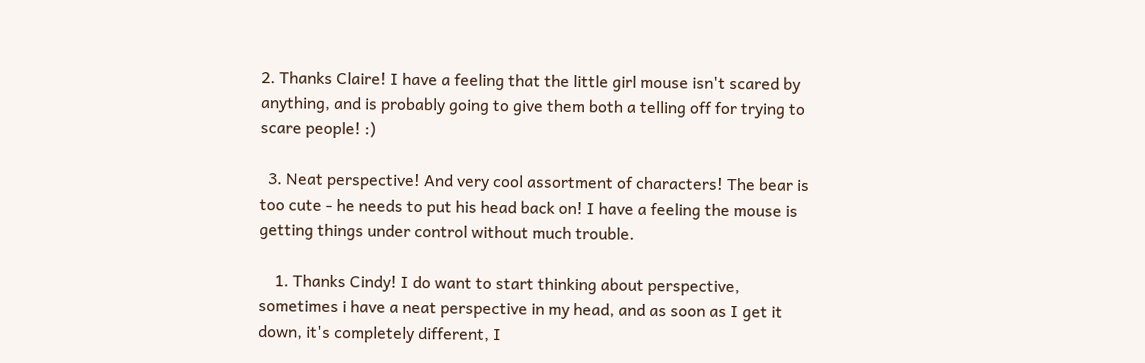2. Thanks Claire! I have a feeling that the little girl mouse isn't scared by anything, and is probably going to give them both a telling off for trying to scare people! :)

  3. Neat perspective! And very cool assortment of characters! The bear is too cute - he needs to put his head back on! I have a feeling the mouse is getting things under control without much trouble.

    1. Thanks Cindy! I do want to start thinking about perspective, sometimes i have a neat perspective in my head, and as soon as I get it down, it's completely different, I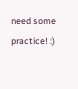need some practice! :)